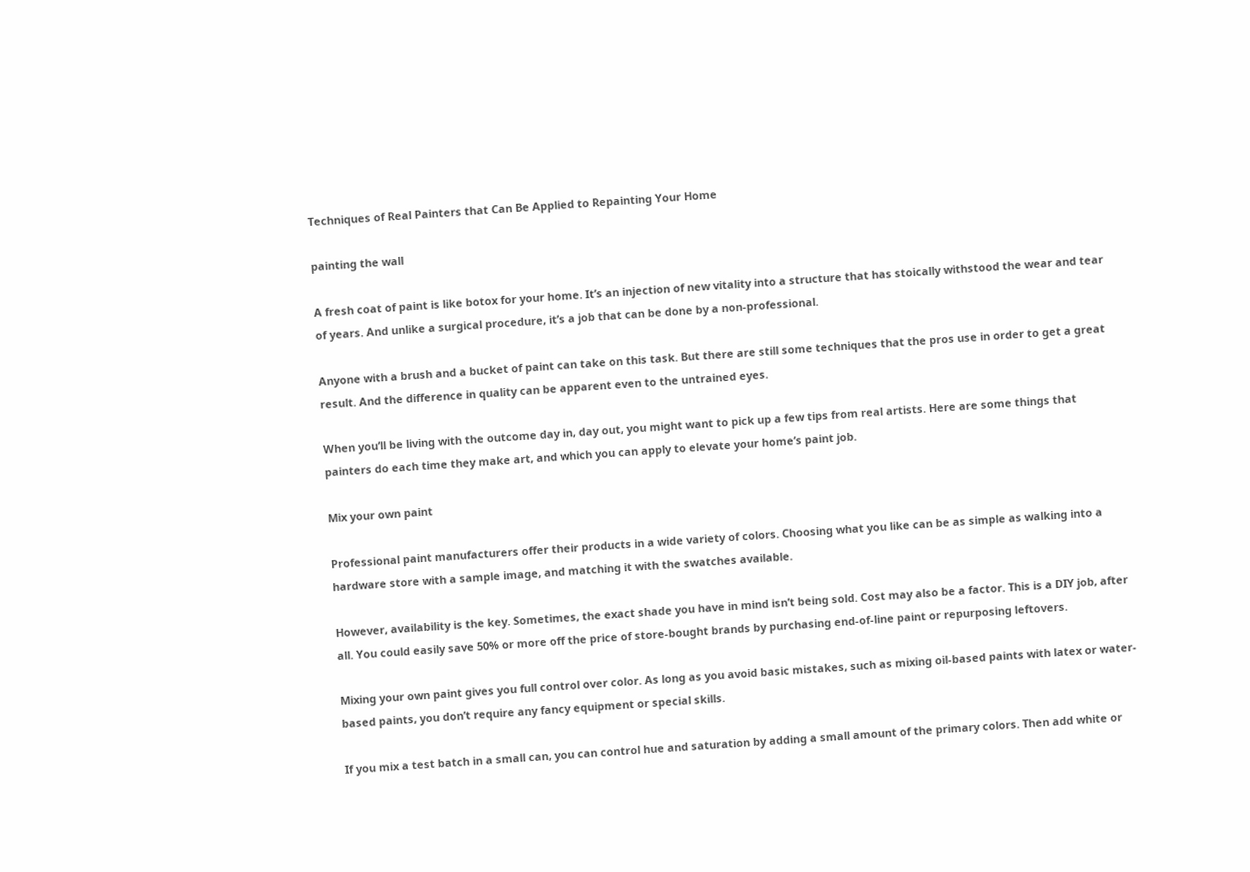Techniques of Real Painters that Can Be Applied to Repainting Your Home

painting the wall

A fresh coat of paint is like botox for your home. It’s an injection of new vitality into a structure that has stoically withstood the wear and tear of years. And unlike a surgical procedure, it’s a job that can be done by a non-professional.

Anyone with a brush and a bucket of paint can take on this task. But there are still some techniques that the pros use in order to get a great result. And the difference in quality can be apparent even to the untrained eyes.

When you’ll be living with the outcome day in, day out, you might want to pick up a few tips from real artists. Here are some things that painters do each time they make art, and which you can apply to elevate your home’s paint job.

Mix your own paint

Professional paint manufacturers offer their products in a wide variety of colors. Choosing what you like can be as simple as walking into a hardware store with a sample image, and matching it with the swatches available.

However, availability is the key. Sometimes, the exact shade you have in mind isn’t being sold. Cost may also be a factor. This is a DIY job, after all. You could easily save 50% or more off the price of store-bought brands by purchasing end-of-line paint or repurposing leftovers.

Mixing your own paint gives you full control over color. As long as you avoid basic mistakes, such as mixing oil-based paints with latex or water-based paints, you don’t require any fancy equipment or special skills.

If you mix a test batch in a small can, you can control hue and saturation by adding a small amount of the primary colors. Then add white or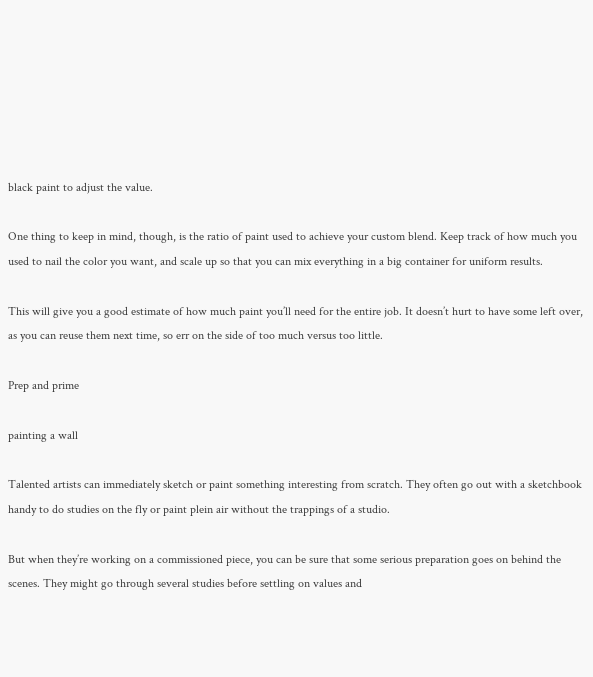black paint to adjust the value.

One thing to keep in mind, though, is the ratio of paint used to achieve your custom blend. Keep track of how much you used to nail the color you want, and scale up so that you can mix everything in a big container for uniform results.

This will give you a good estimate of how much paint you’ll need for the entire job. It doesn’t hurt to have some left over, as you can reuse them next time, so err on the side of too much versus too little.

Prep and prime

painting a wall

Talented artists can immediately sketch or paint something interesting from scratch. They often go out with a sketchbook handy to do studies on the fly or paint plein air without the trappings of a studio.

But when they’re working on a commissioned piece, you can be sure that some serious preparation goes on behind the scenes. They might go through several studies before settling on values and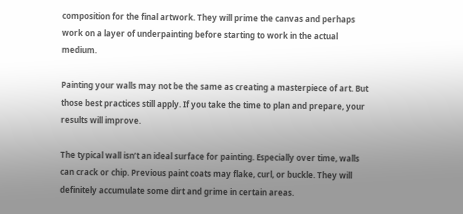composition for the final artwork. They will prime the canvas and perhaps work on a layer of underpainting before starting to work in the actual medium.

Painting your walls may not be the same as creating a masterpiece of art. But those best practices still apply. If you take the time to plan and prepare, your results will improve.

The typical wall isn’t an ideal surface for painting. Especially over time, walls can crack or chip. Previous paint coats may flake, curl, or buckle. They will definitely accumulate some dirt and grime in certain areas.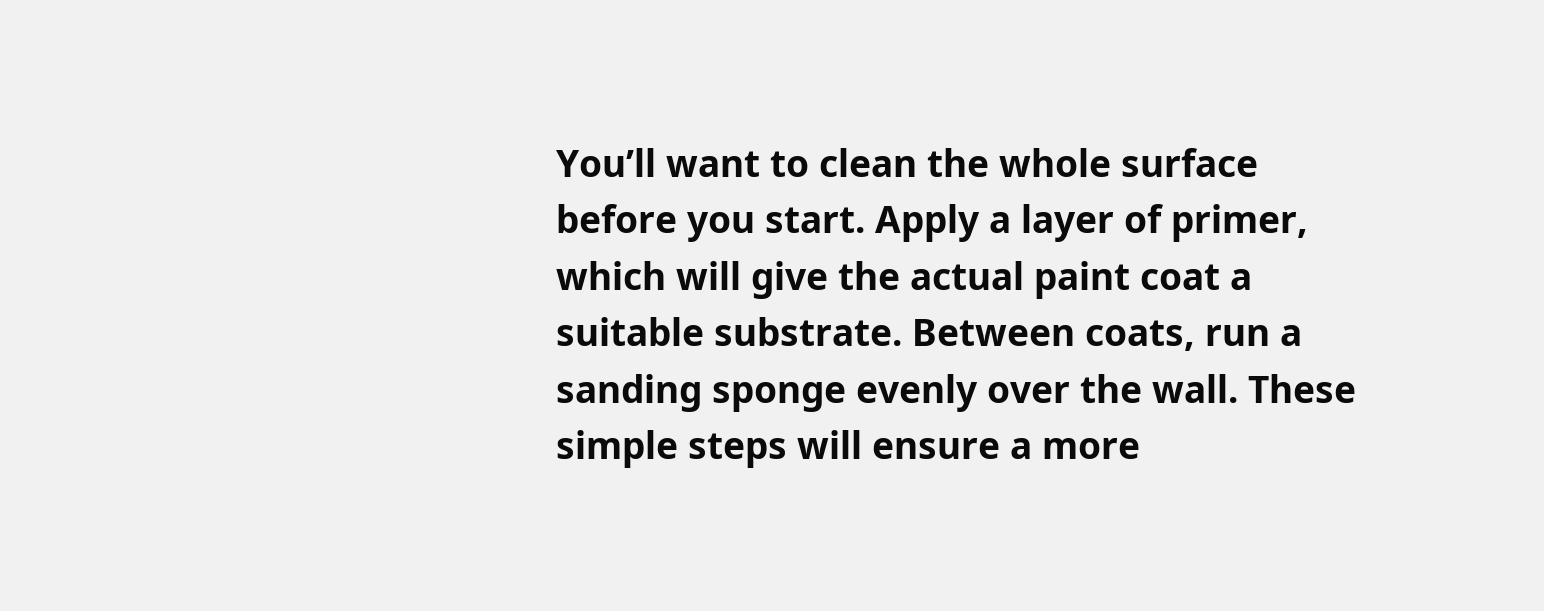You’ll want to clean the whole surface before you start. Apply a layer of primer, which will give the actual paint coat a suitable substrate. Between coats, run a sanding sponge evenly over the wall. These simple steps will ensure a more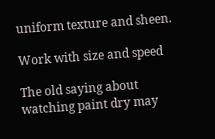uniform texture and sheen.

Work with size and speed

The old saying about watching paint dry may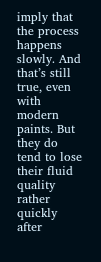imply that the process happens slowly. And that’s still true, even with modern paints. But they do tend to lose their fluid quality rather quickly after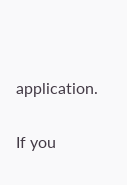application.

If you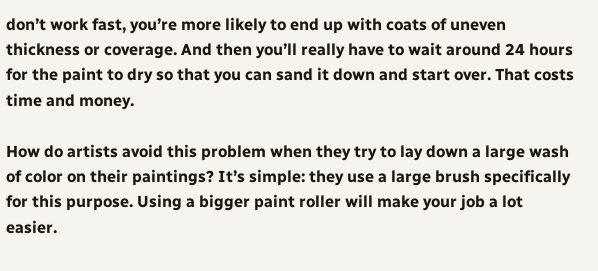don’t work fast, you’re more likely to end up with coats of uneven thickness or coverage. And then you’ll really have to wait around 24 hours for the paint to dry so that you can sand it down and start over. That costs time and money.

How do artists avoid this problem when they try to lay down a large wash of color on their paintings? It’s simple: they use a large brush specifically for this purpose. Using a bigger paint roller will make your job a lot easier.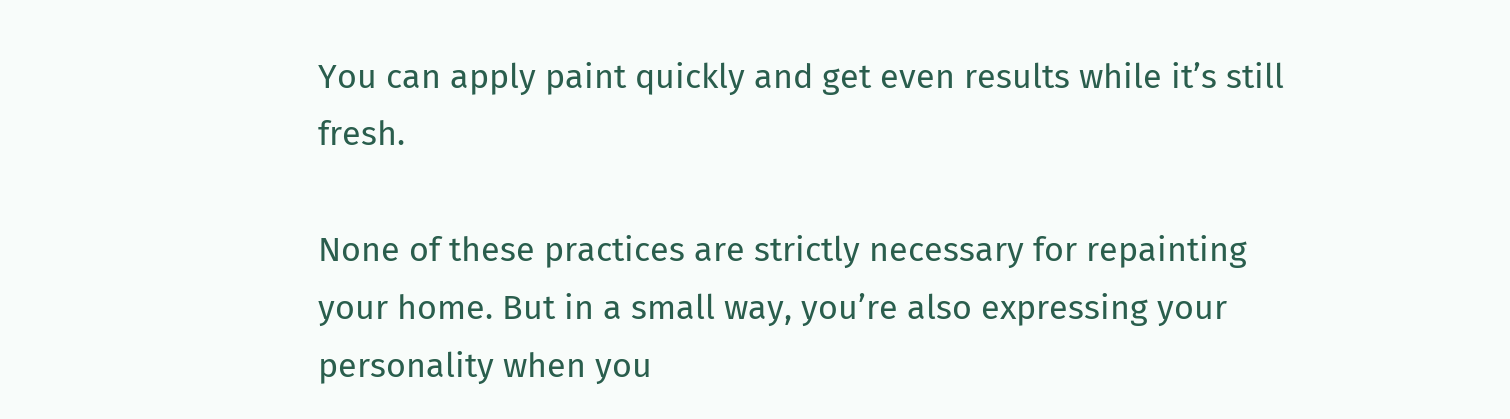You can apply paint quickly and get even results while it’s still fresh.

None of these practices are strictly necessary for repainting your home. But in a small way, you’re also expressing your personality when you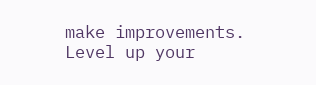make improvements. Level up your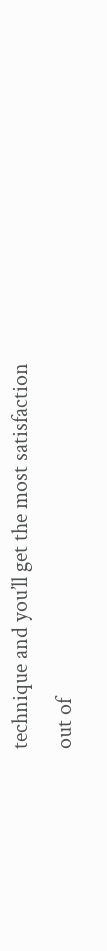technique and you’ll get the most satisfaction out of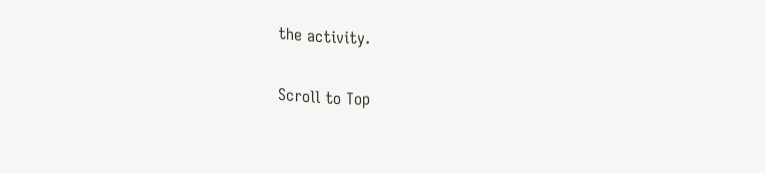the activity.

Scroll to Top